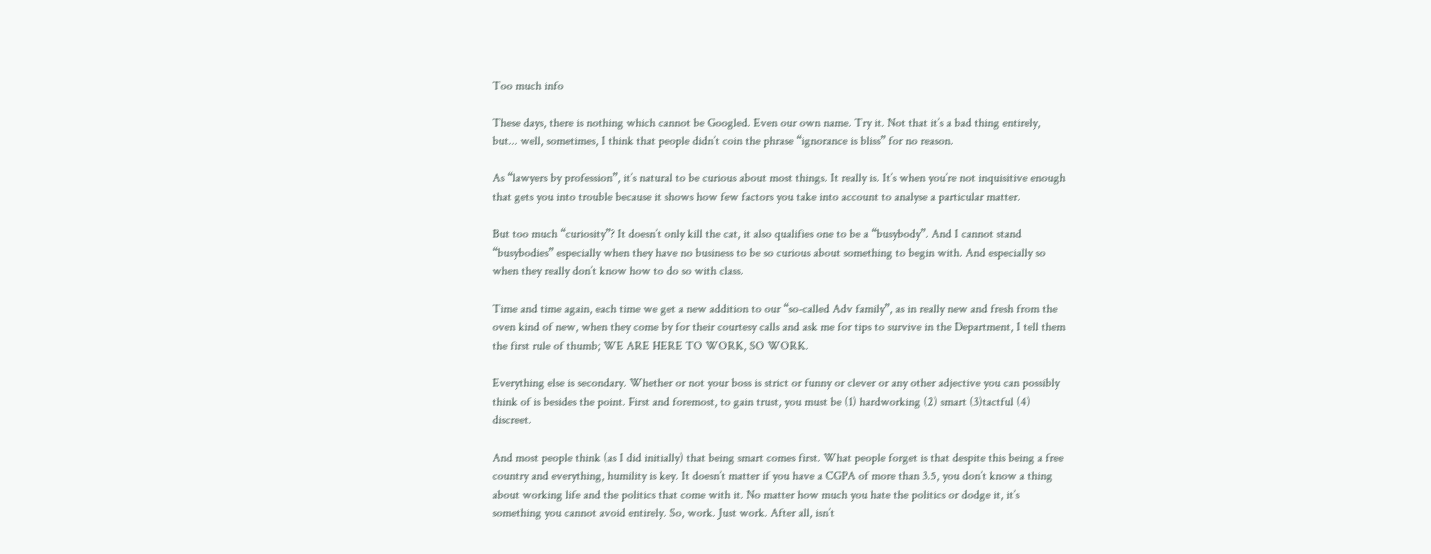Too much info

These days, there is nothing which cannot be Googled. Even our own name. Try it. Not that it’s a bad thing entirely, but... well, sometimes, I think that people didn’t coin the phrase “ignorance is bliss” for no reason.

As “lawyers by profession”, it’s natural to be curious about most things. It really is. It’s when you’re not inquisitive enough that gets you into trouble because it shows how few factors you take into account to analyse a particular matter.

But too much “curiosity”? It doesn’t only kill the cat, it also qualifies one to be a “busybody”. And I cannot stand “busybodies” especially when they have no business to be so curious about something to begin with. And especially so when they really don’t know how to do so with class.

Time and time again, each time we get a new addition to our “so-called Adv family”, as in really new and fresh from the oven kind of new, when they come by for their courtesy calls and ask me for tips to survive in the Department, I tell them the first rule of thumb; WE ARE HERE TO WORK, SO WORK.

Everything else is secondary. Whether or not your boss is strict or funny or clever or any other adjective you can possibly think of is besides the point. First and foremost, to gain trust, you must be (1) hardworking (2) smart (3)tactful (4) discreet.

And most people think (as I did initially) that being smart comes first. What people forget is that despite this being a free country and everything, humility is key. It doesn’t matter if you have a CGPA of more than 3.5, you don’t know a thing about working life and the politics that come with it. No matter how much you hate the politics or dodge it, it’s something you cannot avoid entirely. So, work. Just work. After all, isn’t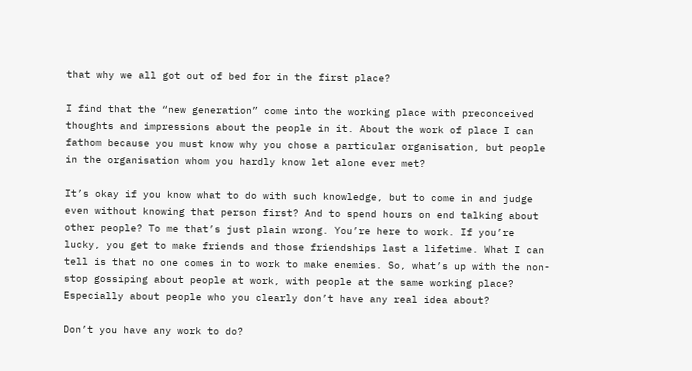that why we all got out of bed for in the first place?

I find that the “new generation” come into the working place with preconceived thoughts and impressions about the people in it. About the work of place I can fathom because you must know why you chose a particular organisation, but people in the organisation whom you hardly know let alone ever met?

It’s okay if you know what to do with such knowledge, but to come in and judge even without knowing that person first? And to spend hours on end talking about other people? To me that’s just plain wrong. You’re here to work. If you’re lucky, you get to make friends and those friendships last a lifetime. What I can tell is that no one comes in to work to make enemies. So, what’s up with the non-stop gossiping about people at work, with people at the same working place? Especially about people who you clearly don’t have any real idea about?

Don’t you have any work to do?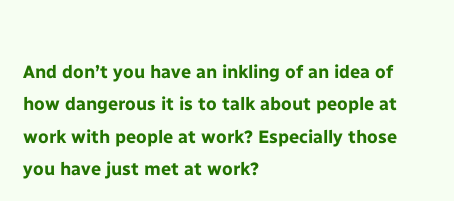And don’t you have an inkling of an idea of how dangerous it is to talk about people at work with people at work? Especially those you have just met at work?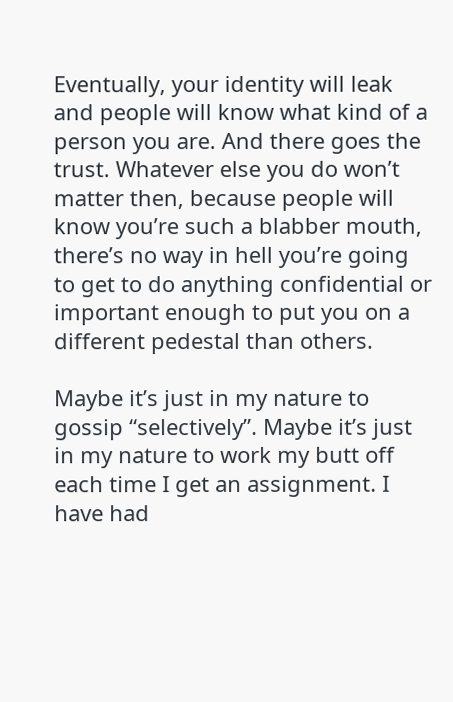Eventually, your identity will leak and people will know what kind of a person you are. And there goes the trust. Whatever else you do won’t matter then, because people will know you’re such a blabber mouth, there’s no way in hell you’re going to get to do anything confidential or important enough to put you on a different pedestal than others.

Maybe it’s just in my nature to gossip “selectively”. Maybe it’s just in my nature to work my butt off each time I get an assignment. I have had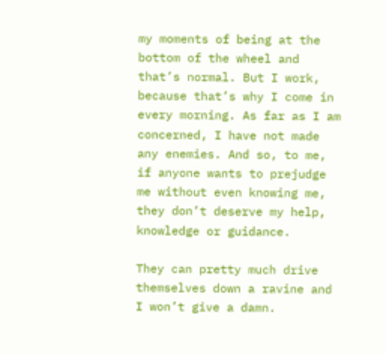my moments of being at the bottom of the wheel and that’s normal. But I work, because that’s why I come in every morning. As far as I am concerned, I have not made any enemies. And so, to me, if anyone wants to prejudge me without even knowing me, they don’t deserve my help, knowledge or guidance.

They can pretty much drive themselves down a ravine and I won’t give a damn.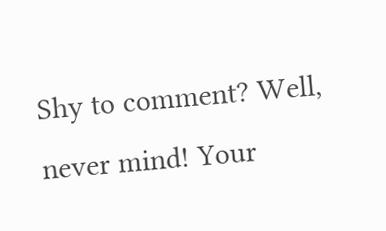Shy to comment? Well, never mind! Your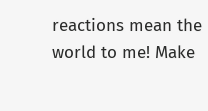reactions mean the world to me! Make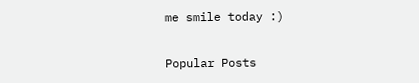me smile today :)


Popular Posts